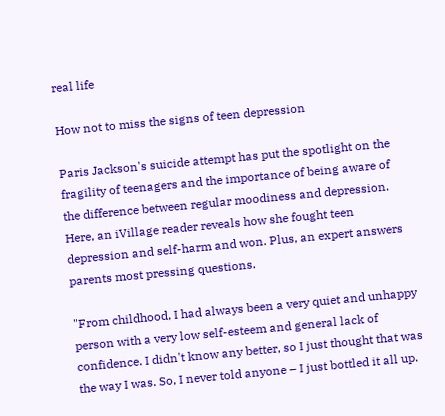real life

How not to miss the signs of teen depression

Paris Jackson's suicide attempt has put the spotlight on the fragility of teenagers and the importance of being aware of the difference between regular moodiness and depression. Here, an iVillage reader reveals how she fought teen depression and self-harm and won. Plus, an expert answers parents most pressing questions.

"From childhood, I had always been a very quiet and unhappy person with a very low self-esteem and general lack of confidence. I didn't know any better, so I just thought that was the way I was. So, I never told anyone – I just bottled it all up.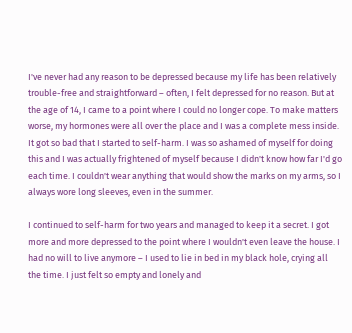I've never had any reason to be depressed because my life has been relatively trouble-free and straightforward – often, I felt depressed for no reason. But at the age of 14, I came to a point where I could no longer cope. To make matters worse, my hormones were all over the place and I was a complete mess inside. It got so bad that I started to self-harm. I was so ashamed of myself for doing this and I was actually frightened of myself because I didn't know how far I'd go each time. I couldn't wear anything that would show the marks on my arms, so I always wore long sleeves, even in the summer.

I continued to self-harm for two years and managed to keep it a secret. I got more and more depressed to the point where I wouldn't even leave the house. I had no will to live anymore – I used to lie in bed in my black hole, crying all the time. I just felt so empty and lonely and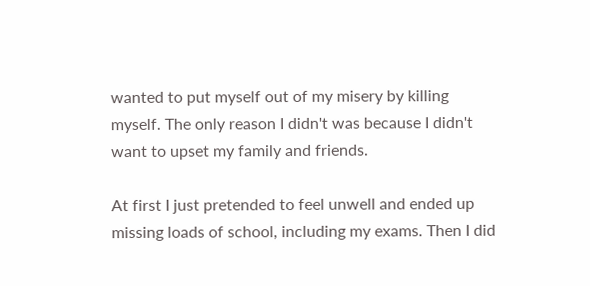wanted to put myself out of my misery by killing myself. The only reason I didn't was because I didn't want to upset my family and friends.

At first I just pretended to feel unwell and ended up missing loads of school, including my exams. Then I did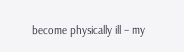become physically ill – my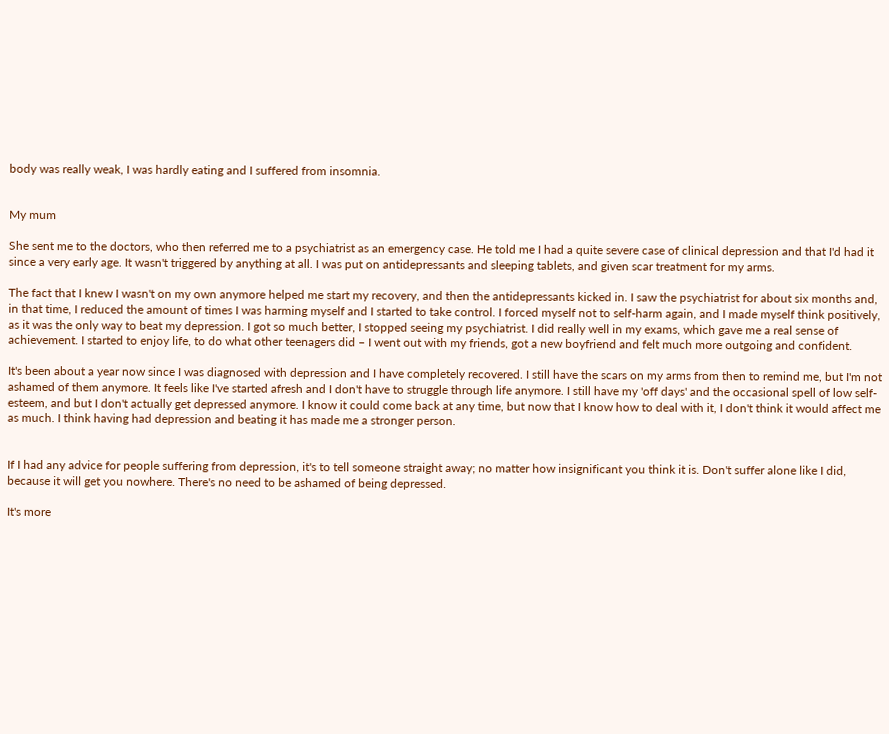body was really weak, I was hardly eating and I suffered from insomnia.


My mum

She sent me to the doctors, who then referred me to a psychiatrist as an emergency case. He told me I had a quite severe case of clinical depression and that I'd had it since a very early age. It wasn't triggered by anything at all. I was put on antidepressants and sleeping tablets, and given scar treatment for my arms.

The fact that I knew I wasn't on my own anymore helped me start my recovery, and then the antidepressants kicked in. I saw the psychiatrist for about six months and, in that time, I reduced the amount of times I was harming myself and I started to take control. I forced myself not to self-harm again, and I made myself think positively, as it was the only way to beat my depression. I got so much better, I stopped seeing my psychiatrist. I did really well in my exams, which gave me a real sense of achievement. I started to enjoy life, to do what other teenagers did – I went out with my friends, got a new boyfriend and felt much more outgoing and confident.

It's been about a year now since I was diagnosed with depression and I have completely recovered. I still have the scars on my arms from then to remind me, but I'm not ashamed of them anymore. It feels like I've started afresh and I don't have to struggle through life anymore. I still have my 'off days' and the occasional spell of low self-esteem, and but I don't actually get depressed anymore. I know it could come back at any time, but now that I know how to deal with it, I don't think it would affect me as much. I think having had depression and beating it has made me a stronger person.


If I had any advice for people suffering from depression, it's to tell someone straight away; no matter how insignificant you think it is. Don't suffer alone like I did, because it will get you nowhere. There's no need to be ashamed of being depressed.

It's more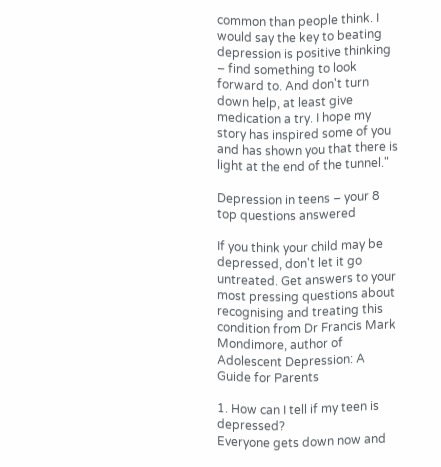common than people think. I would say the key to beating depression is positive thinking – find something to look forward to. And don't turn down help, at least give medication a try. I hope my story has inspired some of you and has shown you that there is light at the end of the tunnel."

Depression in teens – your 8 top questions answered

If you think your child may be depressed, don't let it go untreated. Get answers to your most pressing questions about recognising and treating this condition from Dr Francis Mark Mondimore, author of Adolescent Depression: A Guide for Parents

1. How can I tell if my teen is depressed?
Everyone gets down now and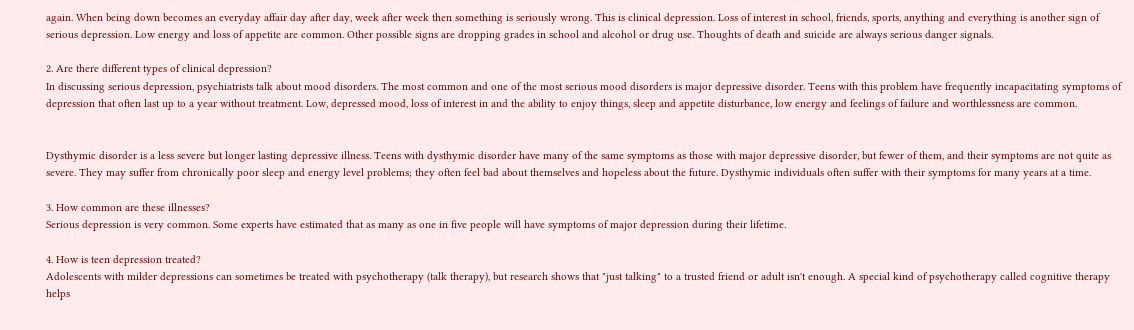again. When being down becomes an everyday affair day after day, week after week then something is seriously wrong. This is clinical depression. Loss of interest in school, friends, sports, anything and everything is another sign of serious depression. Low energy and loss of appetite are common. Other possible signs are dropping grades in school and alcohol or drug use. Thoughts of death and suicide are always serious danger signals.

2. Are there different types of clinical depression?
In discussing serious depression, psychiatrists talk about mood disorders. The most common and one of the most serious mood disorders is major depressive disorder. Teens with this problem have frequently incapacitating symptoms of depression that often last up to a year without treatment. Low, depressed mood, loss of interest in and the ability to enjoy things, sleep and appetite disturbance, low energy and feelings of failure and worthlessness are common.


Dysthymic disorder is a less severe but longer lasting depressive illness. Teens with dysthymic disorder have many of the same symptoms as those with major depressive disorder, but fewer of them, and their symptoms are not quite as severe. They may suffer from chronically poor sleep and energy level problems; they often feel bad about themselves and hopeless about the future. Dysthymic individuals often suffer with their symptoms for many years at a time.

3. How common are these illnesses?
Serious depression is very common. Some experts have estimated that as many as one in five people will have symptoms of major depression during their lifetime.

4. How is teen depression treated?
Adolescents with milder depressions can sometimes be treated with psychotherapy (talk therapy), but research shows that "just talking" to a trusted friend or adult isn't enough. A special kind of psychotherapy called cognitive therapy helps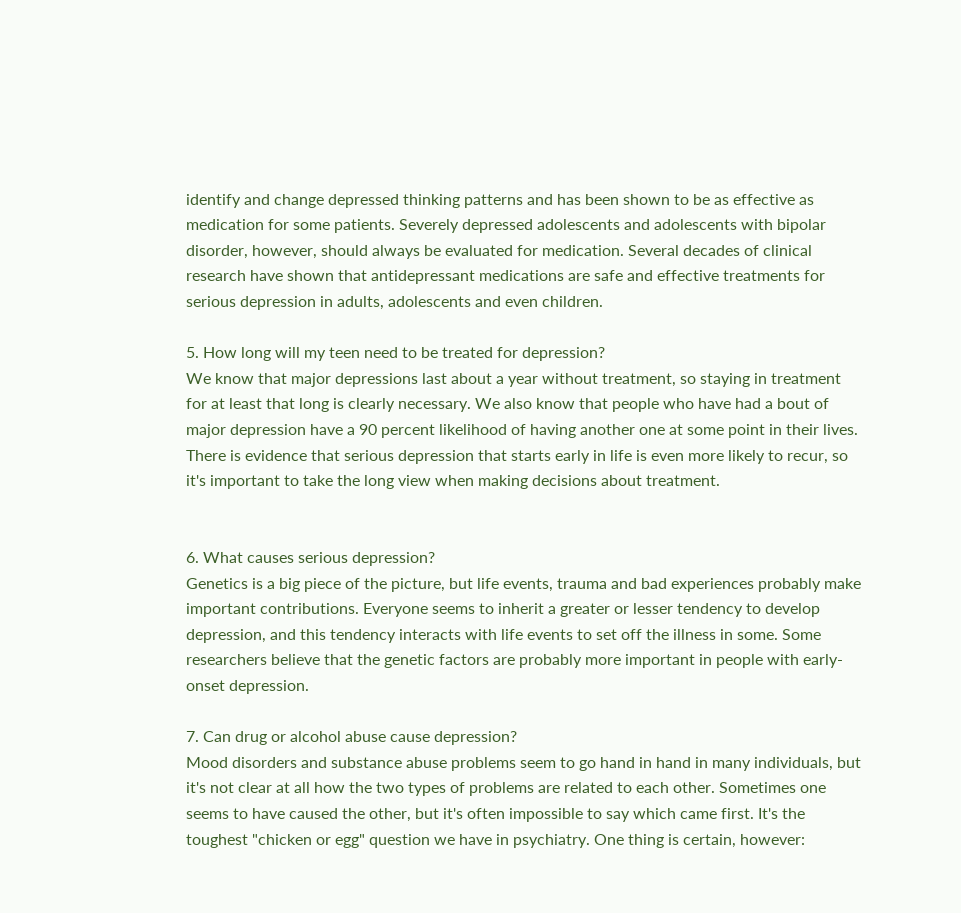identify and change depressed thinking patterns and has been shown to be as effective as medication for some patients. Severely depressed adolescents and adolescents with bipolar disorder, however, should always be evaluated for medication. Several decades of clinical research have shown that antidepressant medications are safe and effective treatments for serious depression in adults, adolescents and even children.

5. How long will my teen need to be treated for depression?
We know that major depressions last about a year without treatment, so staying in treatment for at least that long is clearly necessary. We also know that people who have had a bout of major depression have a 90 percent likelihood of having another one at some point in their lives. There is evidence that serious depression that starts early in life is even more likely to recur, so it's important to take the long view when making decisions about treatment.


6. What causes serious depression?
Genetics is a big piece of the picture, but life events, trauma and bad experiences probably make important contributions. Everyone seems to inherit a greater or lesser tendency to develop depression, and this tendency interacts with life events to set off the illness in some. Some researchers believe that the genetic factors are probably more important in people with early-onset depression.

7. Can drug or alcohol abuse cause depression?
Mood disorders and substance abuse problems seem to go hand in hand in many individuals, but it's not clear at all how the two types of problems are related to each other. Sometimes one seems to have caused the other, but it's often impossible to say which came first. It's the toughest "chicken or egg" question we have in psychiatry. One thing is certain, however: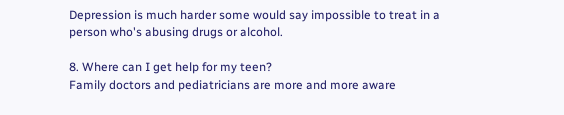Depression is much harder some would say impossible to treat in a person who's abusing drugs or alcohol.

8. Where can I get help for my teen?
Family doctors and pediatricians are more and more aware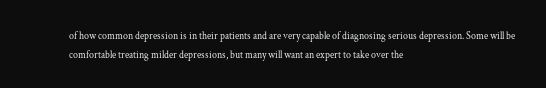of how common depression is in their patients and are very capable of diagnosing serious depression. Some will be comfortable treating milder depressions, but many will want an expert to take over the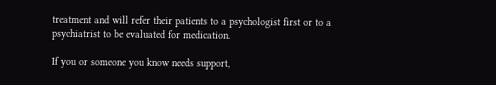treatment and will refer their patients to a psychologist first or to a psychiatrist to be evaluated for medication.

If you or someone you know needs support,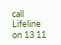call Lifeline on 13 11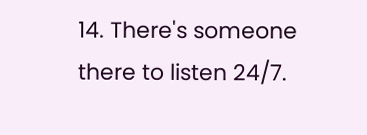14. There's someone there to listen 24/7.